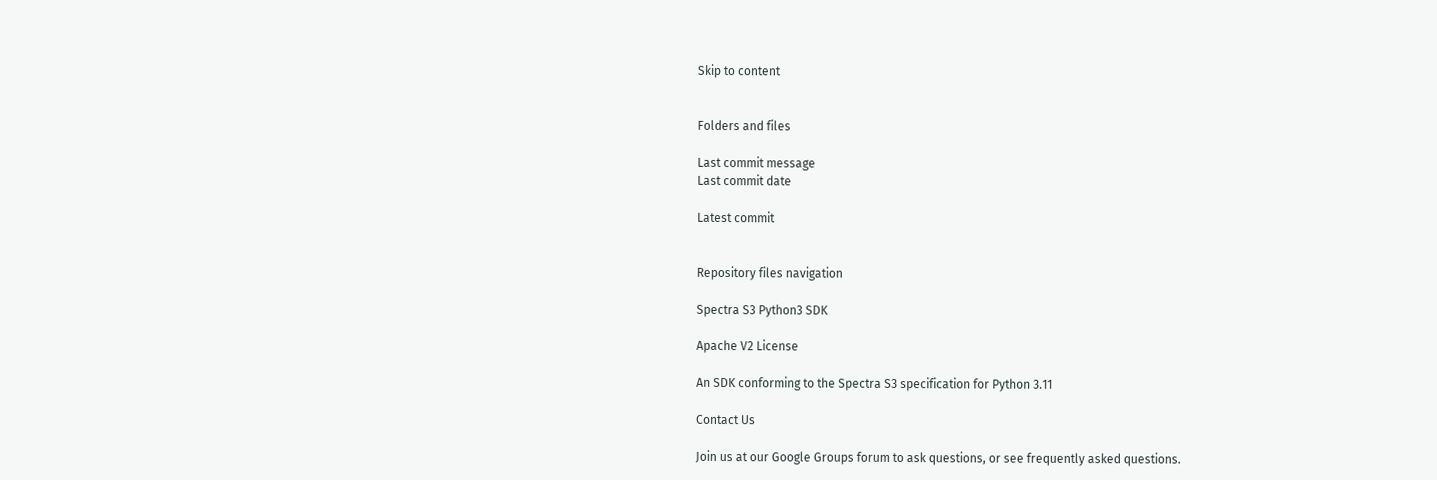Skip to content


Folders and files

Last commit message
Last commit date

Latest commit


Repository files navigation

Spectra S3 Python3 SDK

Apache V2 License

An SDK conforming to the Spectra S3 specification for Python 3.11

Contact Us

Join us at our Google Groups forum to ask questions, or see frequently asked questions.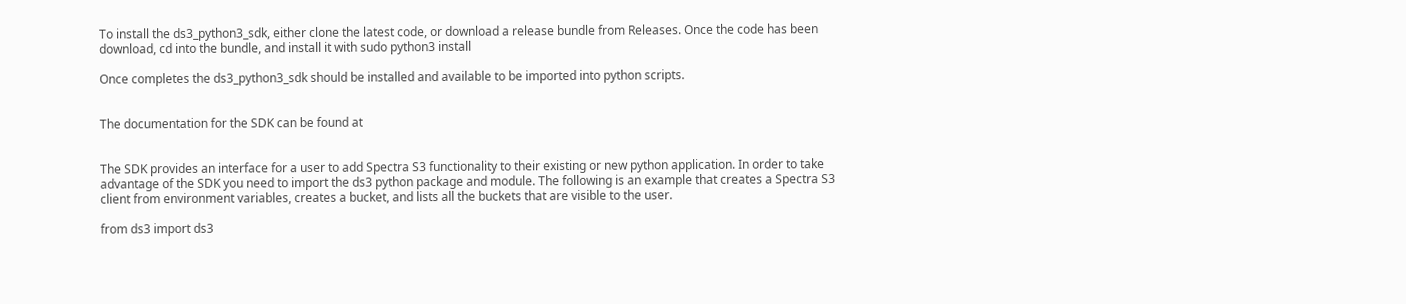To install the ds3_python3_sdk, either clone the latest code, or download a release bundle from Releases. Once the code has been download, cd into the bundle, and install it with sudo python3 install

Once completes the ds3_python3_sdk should be installed and available to be imported into python scripts.


The documentation for the SDK can be found at


The SDK provides an interface for a user to add Spectra S3 functionality to their existing or new python application. In order to take advantage of the SDK you need to import the ds3 python package and module. The following is an example that creates a Spectra S3 client from environment variables, creates a bucket, and lists all the buckets that are visible to the user.

from ds3 import ds3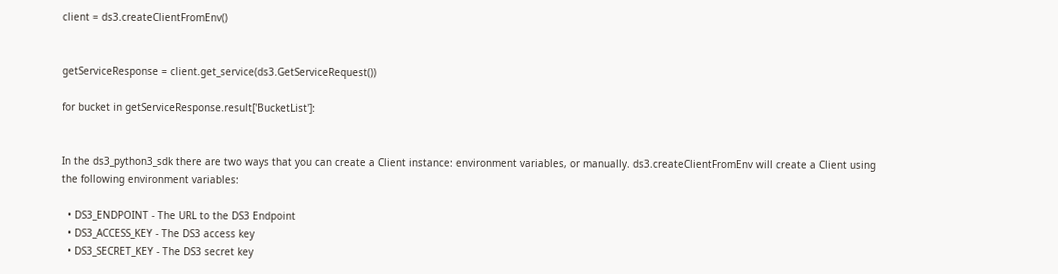client = ds3.createClientFromEnv()


getServiceResponse = client.get_service(ds3.GetServiceRequest())

for bucket in getServiceResponse.result['BucketList']:


In the ds3_python3_sdk there are two ways that you can create a Client instance: environment variables, or manually. ds3.createClientFromEnv will create a Client using the following environment variables:

  • DS3_ENDPOINT - The URL to the DS3 Endpoint
  • DS3_ACCESS_KEY - The DS3 access key
  • DS3_SECRET_KEY - The DS3 secret key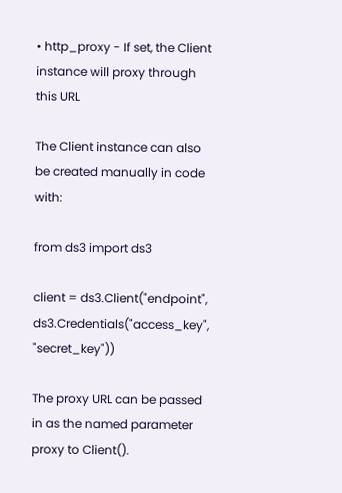• http_proxy - If set, the Client instance will proxy through this URL

The Client instance can also be created manually in code with:

from ds3 import ds3

client = ds3.Client("endpoint", ds3.Credentials("access_key", "secret_key"))

The proxy URL can be passed in as the named parameter proxy to Client().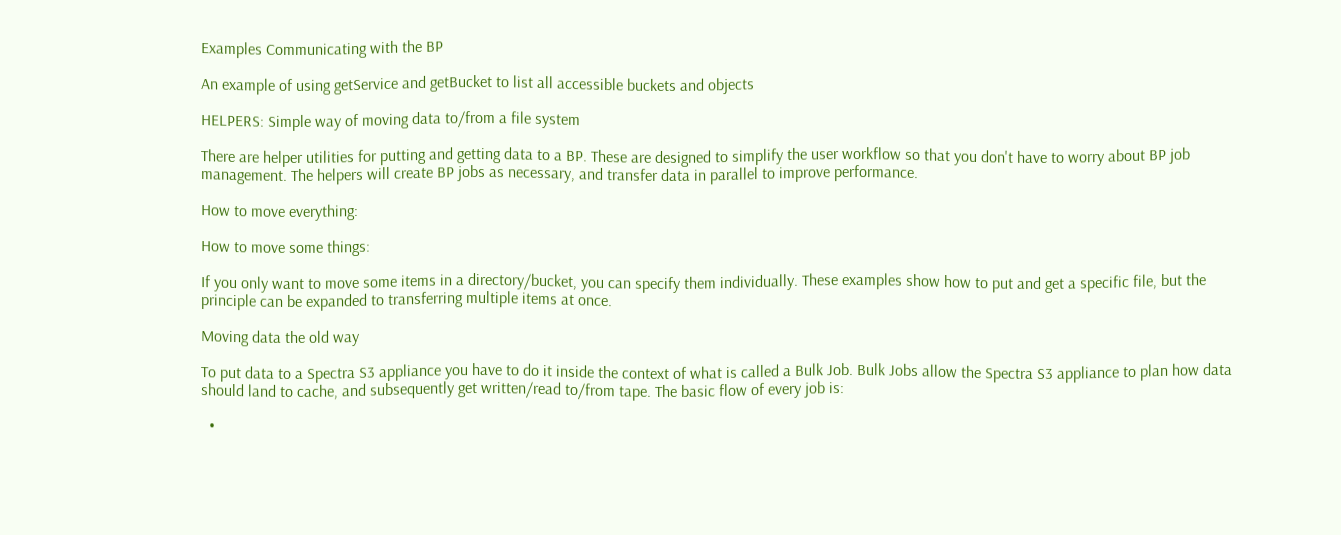Examples Communicating with the BP

An example of using getService and getBucket to list all accessible buckets and objects

HELPERS: Simple way of moving data to/from a file system

There are helper utilities for putting and getting data to a BP. These are designed to simplify the user workflow so that you don't have to worry about BP job management. The helpers will create BP jobs as necessary, and transfer data in parallel to improve performance.

How to move everything:

How to move some things:

If you only want to move some items in a directory/bucket, you can specify them individually. These examples show how to put and get a specific file, but the principle can be expanded to transferring multiple items at once.

Moving data the old way

To put data to a Spectra S3 appliance you have to do it inside the context of what is called a Bulk Job. Bulk Jobs allow the Spectra S3 appliance to plan how data should land to cache, and subsequently get written/read to/from tape. The basic flow of every job is:

  •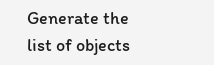Generate the list of objects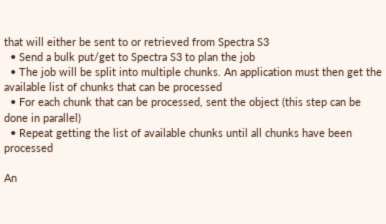that will either be sent to or retrieved from Spectra S3
  • Send a bulk put/get to Spectra S3 to plan the job
  • The job will be split into multiple chunks. An application must then get the available list of chunks that can be processed
  • For each chunk that can be processed, sent the object (this step can be done in parallel)
  • Repeat getting the list of available chunks until all chunks have been processed

An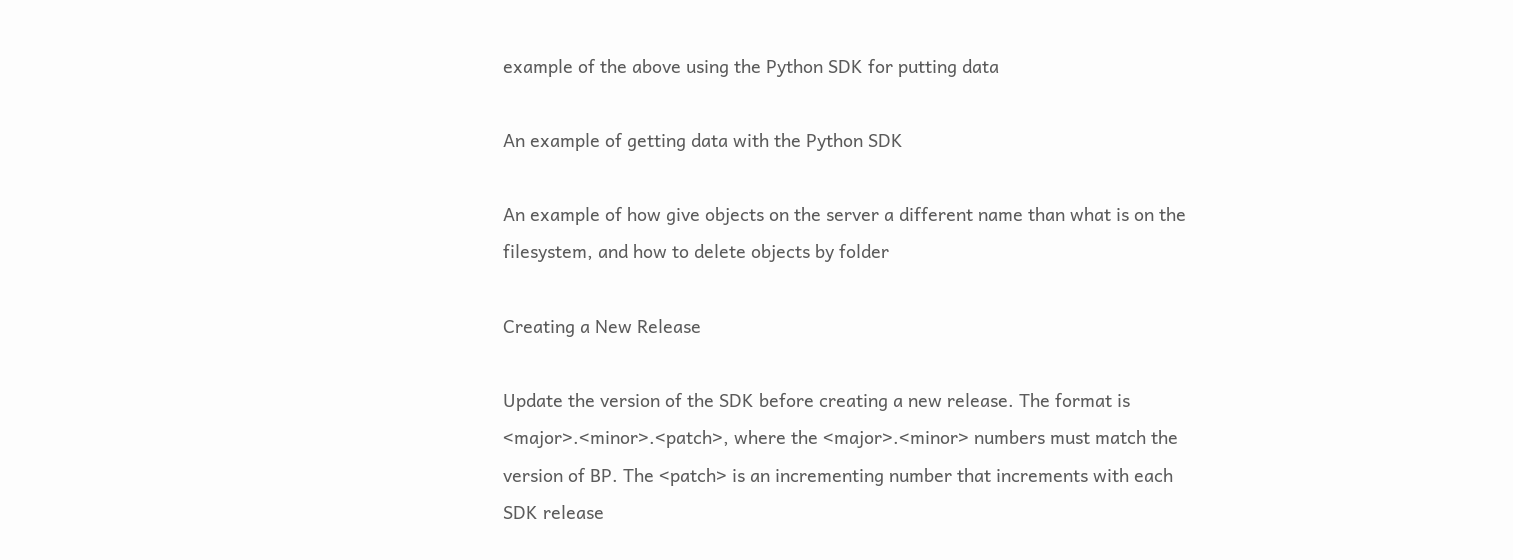example of the above using the Python SDK for putting data

An example of getting data with the Python SDK

An example of how give objects on the server a different name than what is on the filesystem, and how to delete objects by folder

Creating a New Release

Update the version of the SDK before creating a new release. The format is <major>.<minor>.<patch>, where the <major>.<minor> numbers must match the version of BP. The <patch> is an incrementing number that increments with each SDK release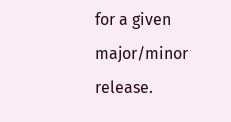for a given major/minor release.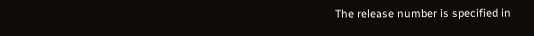The release number is specified in